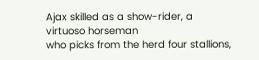Ajax skilled as a show-rider, a virtuoso horseman
who picks from the herd four stallions,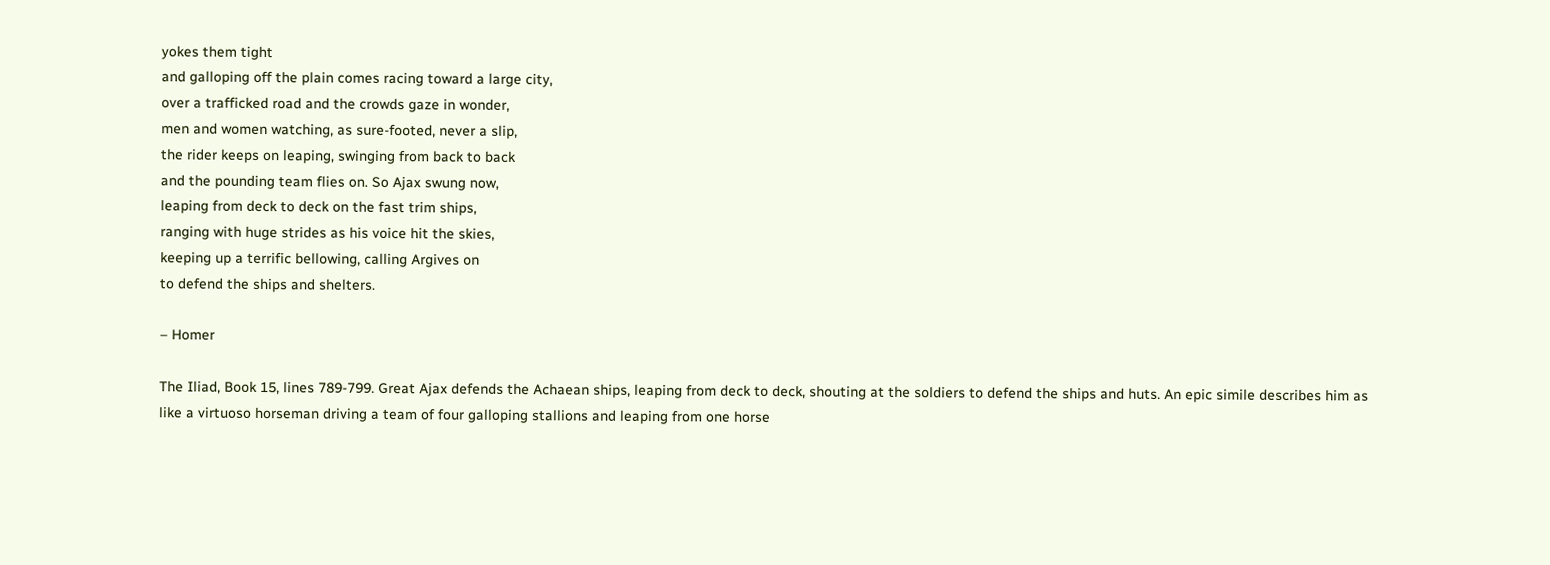yokes them tight
and galloping off the plain comes racing toward a large city,
over a trafficked road and the crowds gaze in wonder,
men and women watching, as sure-footed, never a slip,
the rider keeps on leaping, swinging from back to back
and the pounding team flies on. So Ajax swung now,
leaping from deck to deck on the fast trim ships,
ranging with huge strides as his voice hit the skies,
keeping up a terrific bellowing, calling Argives on
to defend the ships and shelters.

– Homer

The Iliad, Book 15, lines 789-799. Great Ajax defends the Achaean ships, leaping from deck to deck, shouting at the soldiers to defend the ships and huts. An epic simile describes him as like a virtuoso horseman driving a team of four galloping stallions and leaping from one horse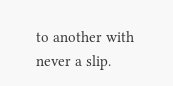to another with never a slip.